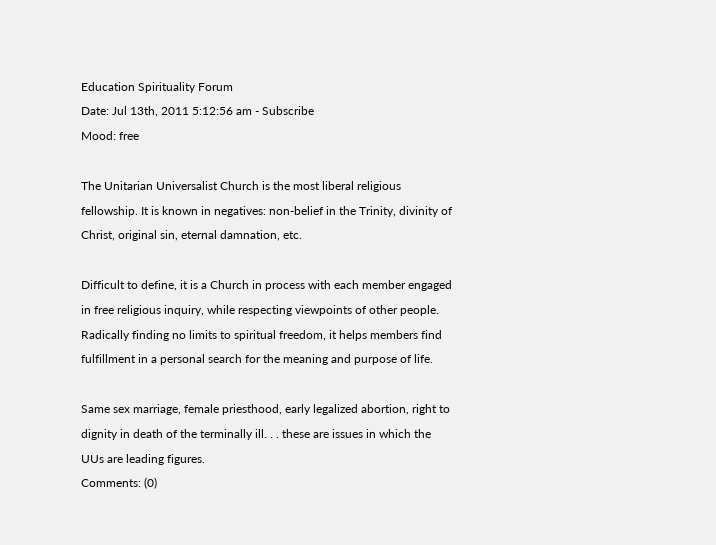Education Spirituality Forum
Date: Jul 13th, 2011 5:12:56 am - Subscribe
Mood: free

The Unitarian Universalist Church is the most liberal religious fellowship. It is known in negatives: non-belief in the Trinity, divinity of Christ, original sin, eternal damnation, etc.

Difficult to define, it is a Church in process with each member engaged in free religious inquiry, while respecting viewpoints of other people. Radically finding no limits to spiritual freedom, it helps members find fulfillment in a personal search for the meaning and purpose of life.

Same sex marriage, female priesthood, early legalized abortion, right to dignity in death of the terminally ill. . . these are issues in which the UUs are leading figures.
Comments: (0)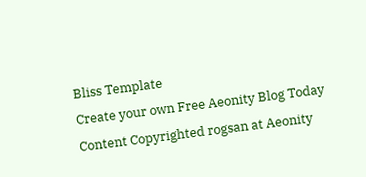Bliss Template
Create your own Free Aeonity Blog Today
Content Copyrighted rogsan at Aeonity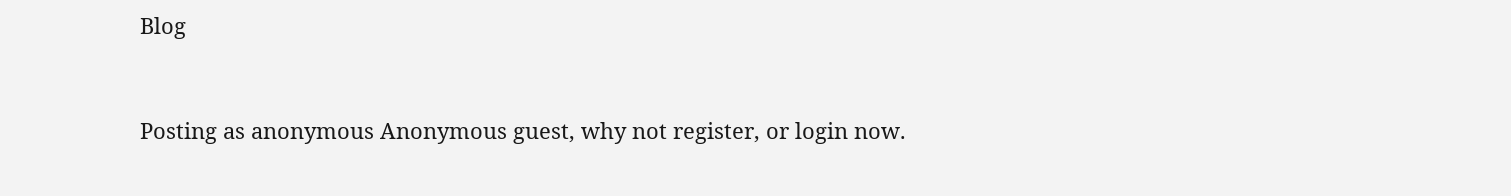Blog


Posting as anonymous Anonymous guest, why not register, or login now.